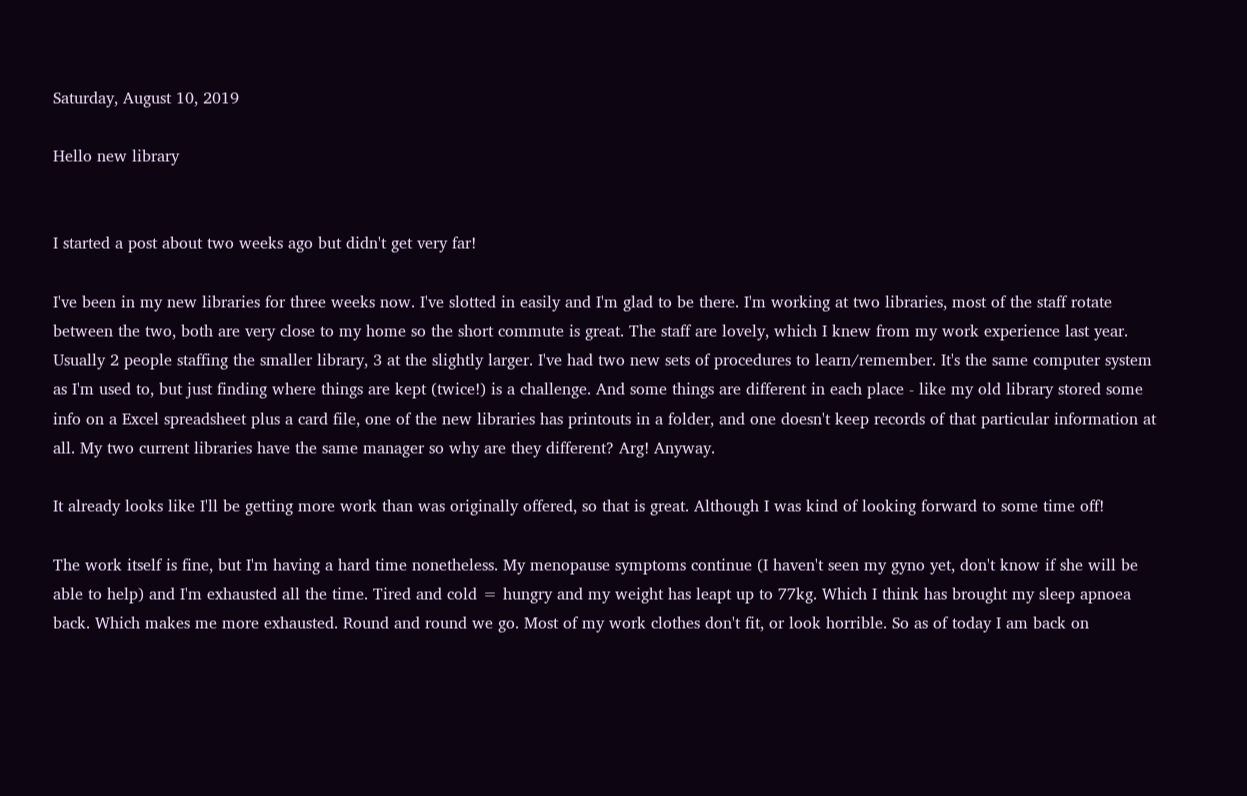Saturday, August 10, 2019

Hello new library


I started a post about two weeks ago but didn't get very far!

I've been in my new libraries for three weeks now. I've slotted in easily and I'm glad to be there. I'm working at two libraries, most of the staff rotate between the two, both are very close to my home so the short commute is great. The staff are lovely, which I knew from my work experience last year. Usually 2 people staffing the smaller library, 3 at the slightly larger. I've had two new sets of procedures to learn/remember. It's the same computer system as I'm used to, but just finding where things are kept (twice!) is a challenge. And some things are different in each place - like my old library stored some info on a Excel spreadsheet plus a card file, one of the new libraries has printouts in a folder, and one doesn't keep records of that particular information at all. My two current libraries have the same manager so why are they different? Arg! Anyway.

It already looks like I'll be getting more work than was originally offered, so that is great. Although I was kind of looking forward to some time off!

The work itself is fine, but I'm having a hard time nonetheless. My menopause symptoms continue (I haven't seen my gyno yet, don't know if she will be able to help) and I'm exhausted all the time. Tired and cold = hungry and my weight has leapt up to 77kg. Which I think has brought my sleep apnoea back. Which makes me more exhausted. Round and round we go. Most of my work clothes don't fit, or look horrible. So as of today I am back on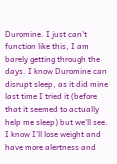Duromine. I just can't function like this, I am barely getting through the days. I know Duromine can disrupt sleep, as it did mine last time I tried it (before that it seemed to actually help me sleep) but we'll see. I know I'll lose weight and have more alertness and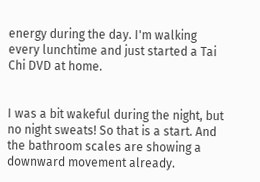energy during the day. I'm walking every lunchtime and just started a Tai Chi DVD at home.


I was a bit wakeful during the night, but no night sweats! So that is a start. And the bathroom scales are showing a downward movement already.